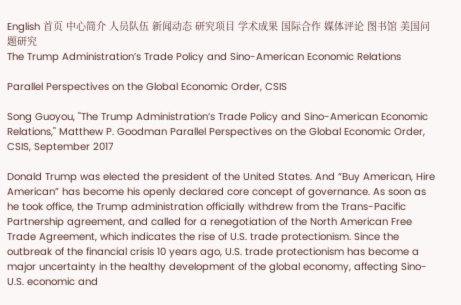English 首页 中心简介 人员队伍 新闻动态 研究项目 学术成果 国际合作 媒体评论 图书馆 美国问题研究
The Trump Administration’s Trade Policy and Sino-American Economic Relations

Parallel Perspectives on the Global Economic Order, CSIS

Song Guoyou, "The Trump Administration’s Trade Policy and Sino-American Economic Relations," Matthew P. Goodman Parallel Perspectives on the Global Economic Order, CSIS, September 2017

Donald Trump was elected the president of the United States. And “Buy American, Hire American” has become his openly declared core concept of governance. As soon as he took office, the Trump administration officially withdrew from the Trans-Pacific Partnership agreement, and called for a renegotiation of the North American Free Trade Agreement, which indicates the rise of U.S. trade protectionism. Since the outbreak of the financial crisis 10 years ago, U.S. trade protectionism has become a major uncertainty in the healthy development of the global economy, affecting Sino-U.S. economic and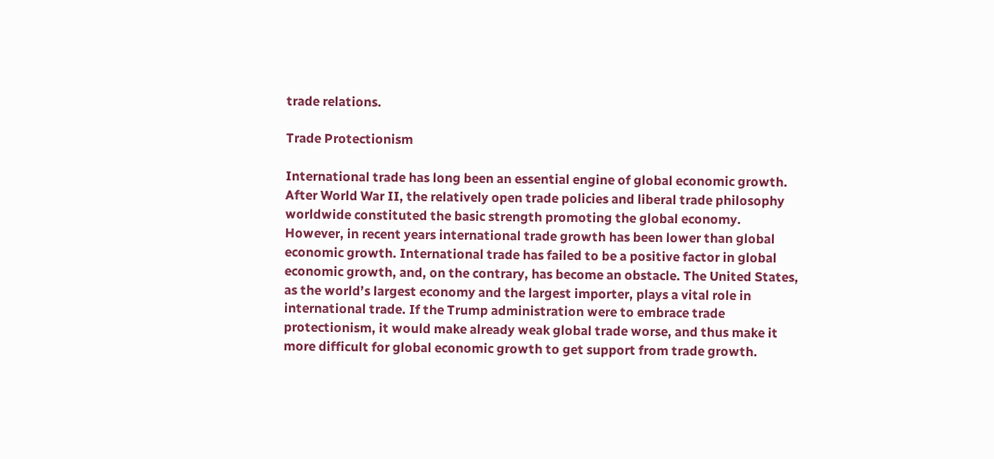trade relations.

Trade Protectionism

International trade has long been an essential engine of global economic growth. After World War II, the relatively open trade policies and liberal trade philosophy worldwide constituted the basic strength promoting the global economy. However, in recent years international trade growth has been lower than global economic growth. International trade has failed to be a positive factor in global economic growth, and, on the contrary, has become an obstacle. The United States, as the world’s largest economy and the largest importer, plays a vital role in international trade. If the Trump administration were to embrace trade protectionism, it would make already weak global trade worse, and thus make it more difficult for global economic growth to get support from trade growth.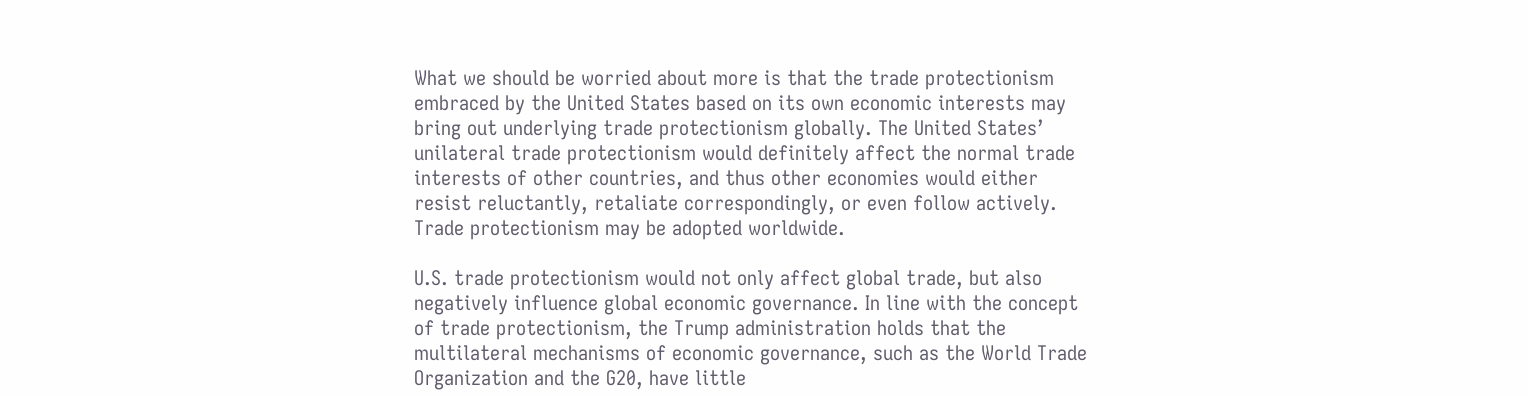What we should be worried about more is that the trade protectionism embraced by the United States based on its own economic interests may bring out underlying trade protectionism globally. The United States’ unilateral trade protectionism would definitely affect the normal trade interests of other countries, and thus other economies would either resist reluctantly, retaliate correspondingly, or even follow actively. Trade protectionism may be adopted worldwide.

U.S. trade protectionism would not only affect global trade, but also negatively influence global economic governance. In line with the concept of trade protectionism, the Trump administration holds that the multilateral mechanisms of economic governance, such as the World Trade Organization and the G20, have little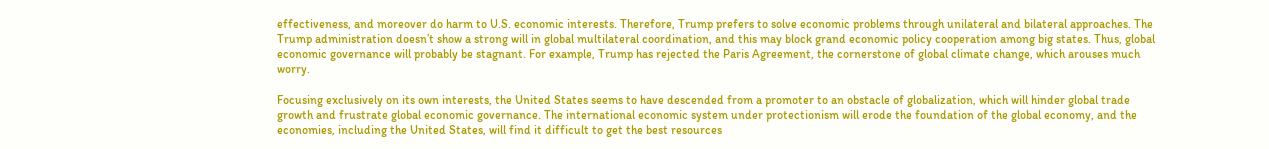effectiveness, and moreover do harm to U.S. economic interests. Therefore, Trump prefers to solve economic problems through unilateral and bilateral approaches. The Trump administration doesn’t show a strong will in global multilateral coordination, and this may block grand economic policy cooperation among big states. Thus, global economic governance will probably be stagnant. For example, Trump has rejected the Paris Agreement, the cornerstone of global climate change, which arouses much worry.

Focusing exclusively on its own interests, the United States seems to have descended from a promoter to an obstacle of globalization, which will hinder global trade growth and frustrate global economic governance. The international economic system under protectionism will erode the foundation of the global economy, and the economies, including the United States, will find it difficult to get the best resources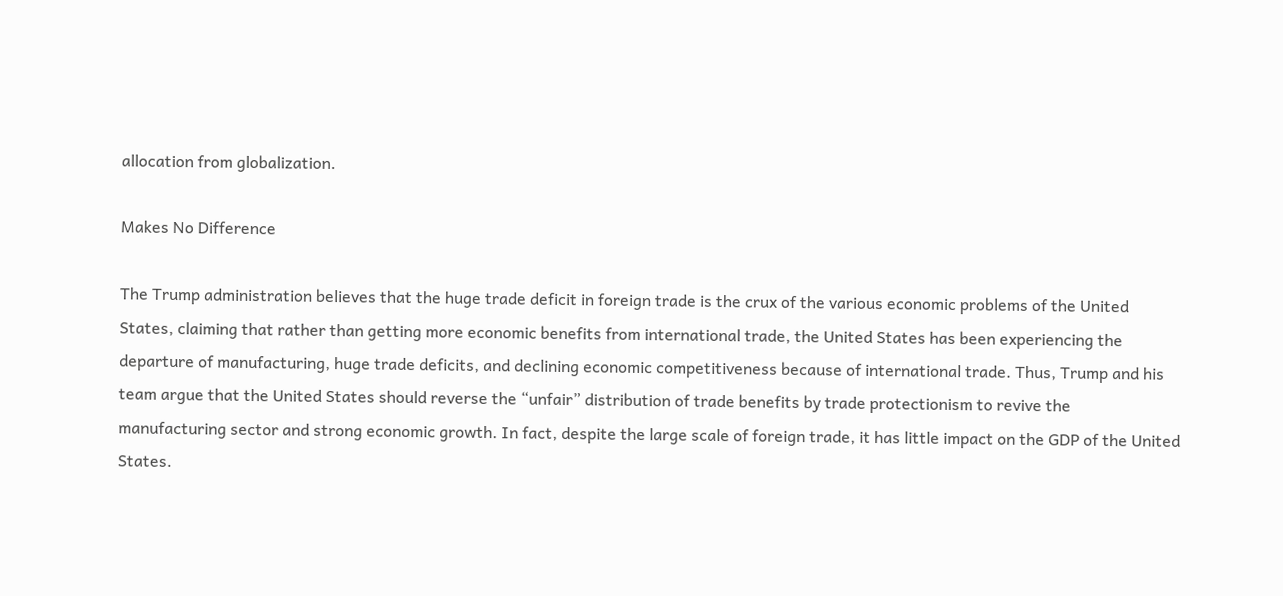allocation from globalization.

Makes No Difference

The Trump administration believes that the huge trade deficit in foreign trade is the crux of the various economic problems of the United States, claiming that rather than getting more economic benefits from international trade, the United States has been experiencing the departure of manufacturing, huge trade deficits, and declining economic competitiveness because of international trade. Thus, Trump and his team argue that the United States should reverse the “unfair” distribution of trade benefits by trade protectionism to revive the manufacturing sector and strong economic growth. In fact, despite the large scale of foreign trade, it has little impact on the GDP of the United States.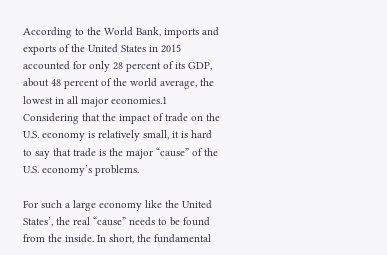According to the World Bank, imports and exports of the United States in 2015 accounted for only 28 percent of its GDP, about 48 percent of the world average, the lowest in all major economies.1 Considering that the impact of trade on the U.S. economy is relatively small, it is hard to say that trade is the major “cause” of the U.S. economy’s problems.

For such a large economy like the United States’, the real “cause” needs to be found from the inside. In short, the fundamental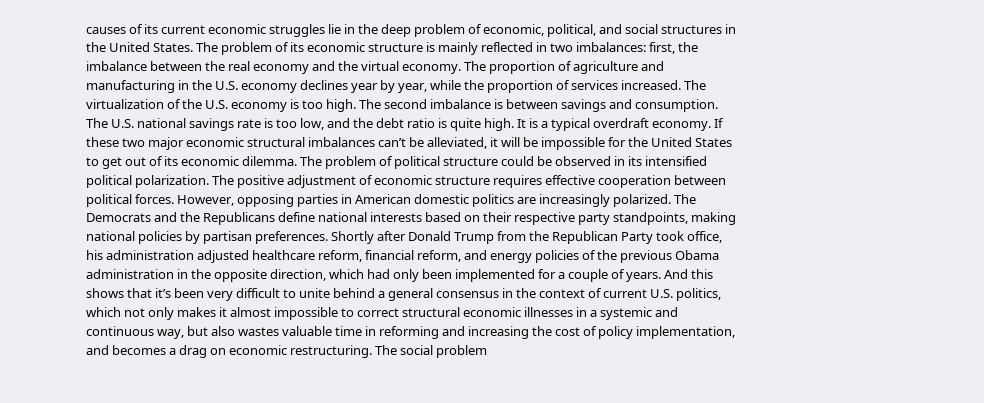causes of its current economic struggles lie in the deep problem of economic, political, and social structures in the United States. The problem of its economic structure is mainly reflected in two imbalances: first, the imbalance between the real economy and the virtual economy. The proportion of agriculture and manufacturing in the U.S. economy declines year by year, while the proportion of services increased. The virtualization of the U.S. economy is too high. The second imbalance is between savings and consumption. The U.S. national savings rate is too low, and the debt ratio is quite high. It is a typical overdraft economy. If these two major economic structural imbalances can’t be alleviated, it will be impossible for the United States to get out of its economic dilemma. The problem of political structure could be observed in its intensified political polarization. The positive adjustment of economic structure requires effective cooperation between political forces. However, opposing parties in American domestic politics are increasingly polarized. The Democrats and the Republicans define national interests based on their respective party standpoints, making national policies by partisan preferences. Shortly after Donald Trump from the Republican Party took office, his administration adjusted healthcare reform, financial reform, and energy policies of the previous Obama administration in the opposite direction, which had only been implemented for a couple of years. And this shows that it’s been very difficult to unite behind a general consensus in the context of current U.S. politics, which not only makes it almost impossible to correct structural economic illnesses in a systemic and continuous way, but also wastes valuable time in reforming and increasing the cost of policy implementation, and becomes a drag on economic restructuring. The social problem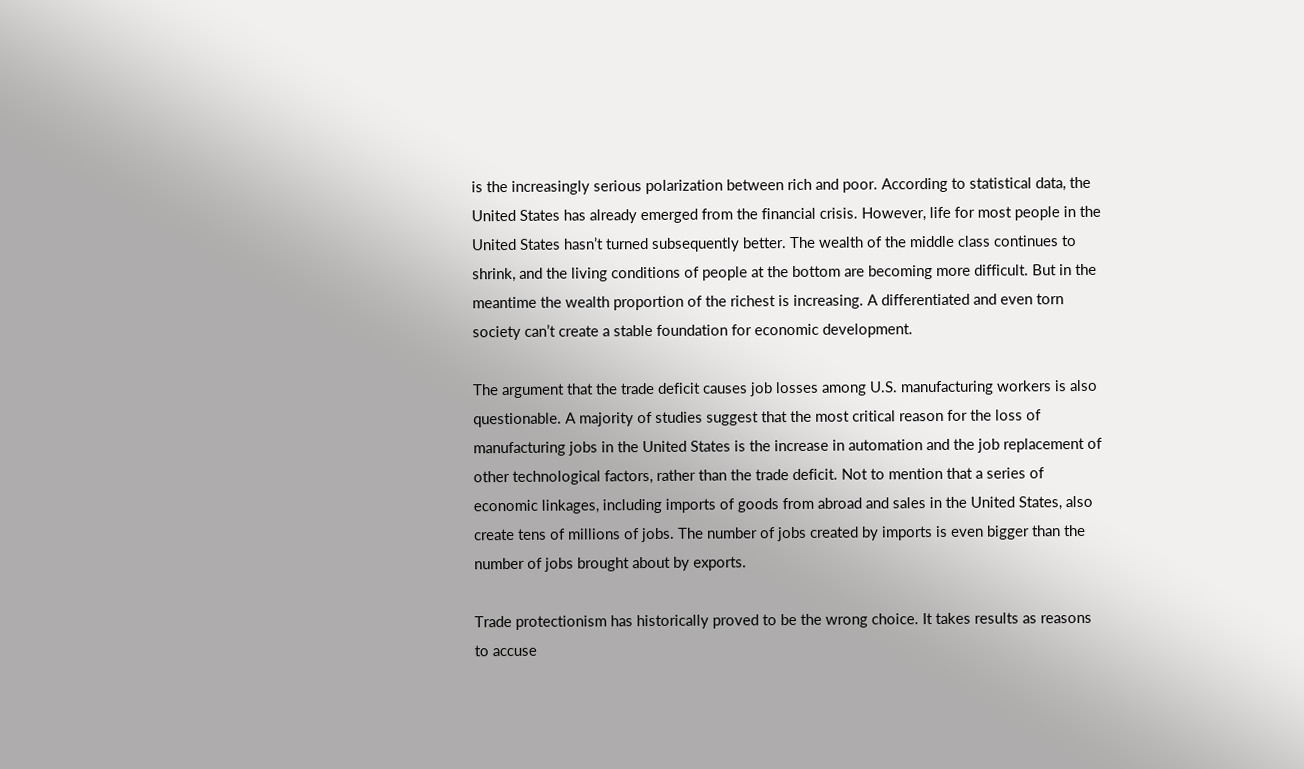is the increasingly serious polarization between rich and poor. According to statistical data, the United States has already emerged from the financial crisis. However, life for most people in the United States hasn’t turned subsequently better. The wealth of the middle class continues to shrink, and the living conditions of people at the bottom are becoming more difficult. But in the meantime the wealth proportion of the richest is increasing. A differentiated and even torn society can’t create a stable foundation for economic development.

The argument that the trade deficit causes job losses among U.S. manufacturing workers is also questionable. A majority of studies suggest that the most critical reason for the loss of manufacturing jobs in the United States is the increase in automation and the job replacement of other technological factors, rather than the trade deficit. Not to mention that a series of economic linkages, including imports of goods from abroad and sales in the United States, also create tens of millions of jobs. The number of jobs created by imports is even bigger than the number of jobs brought about by exports.

Trade protectionism has historically proved to be the wrong choice. It takes results as reasons to accuse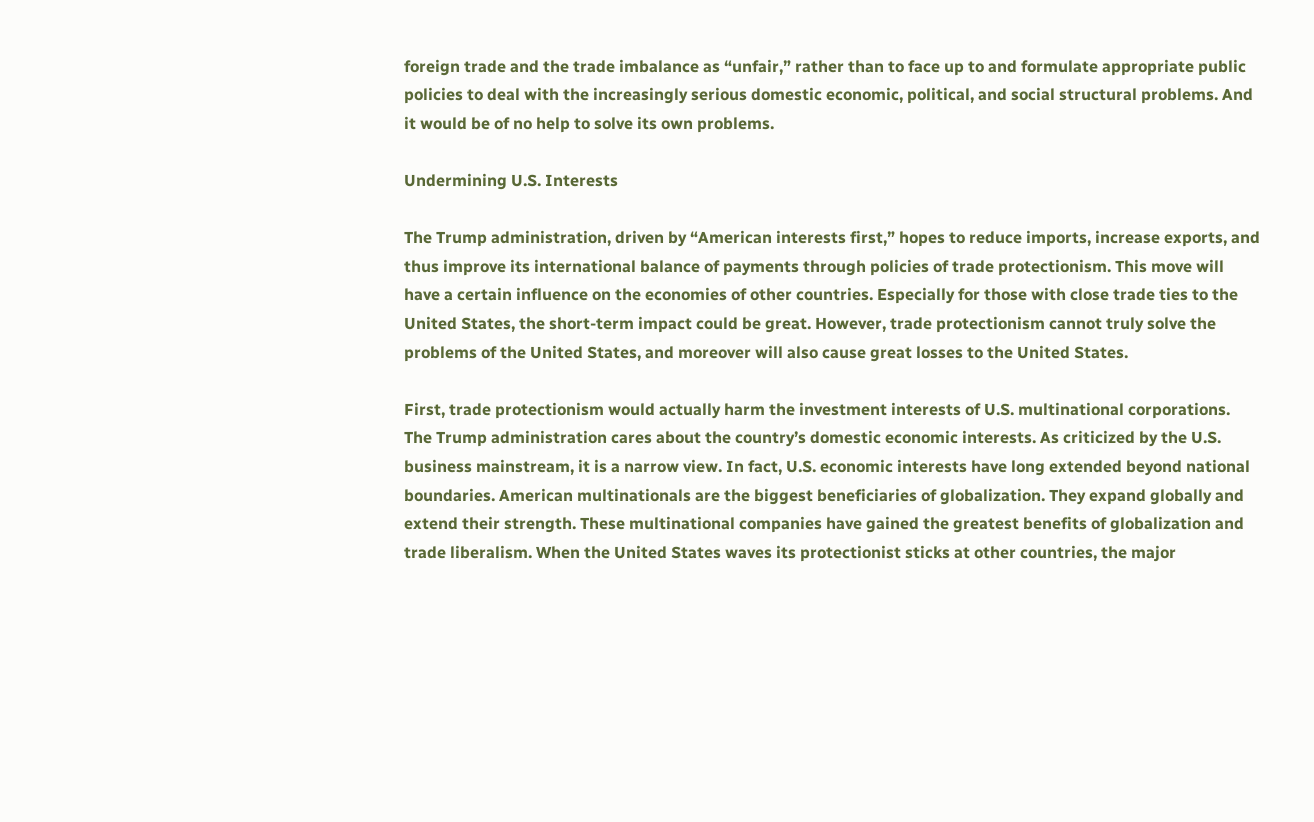foreign trade and the trade imbalance as “unfair,” rather than to face up to and formulate appropriate public policies to deal with the increasingly serious domestic economic, political, and social structural problems. And it would be of no help to solve its own problems.

Undermining U.S. Interests

The Trump administration, driven by “American interests first,” hopes to reduce imports, increase exports, and thus improve its international balance of payments through policies of trade protectionism. This move will have a certain influence on the economies of other countries. Especially for those with close trade ties to the United States, the short-term impact could be great. However, trade protectionism cannot truly solve the problems of the United States, and moreover will also cause great losses to the United States.

First, trade protectionism would actually harm the investment interests of U.S. multinational corporations. The Trump administration cares about the country’s domestic economic interests. As criticized by the U.S. business mainstream, it is a narrow view. In fact, U.S. economic interests have long extended beyond national boundaries. American multinationals are the biggest beneficiaries of globalization. They expand globally and extend their strength. These multinational companies have gained the greatest benefits of globalization and trade liberalism. When the United States waves its protectionist sticks at other countries, the major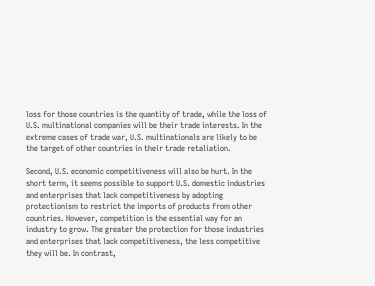loss for those countries is the quantity of trade, while the loss of U.S. multinational companies will be their trade interests. In the extreme cases of trade war, U.S. multinationals are likely to be the target of other countries in their trade retaliation.

Second, U.S. economic competitiveness will also be hurt. In the short term, it seems possible to support U.S. domestic industries and enterprises that lack competitiveness by adopting protectionism to restrict the imports of products from other countries. However, competition is the essential way for an industry to grow. The greater the protection for those industries and enterprises that lack competitiveness, the less competitive they will be. In contrast,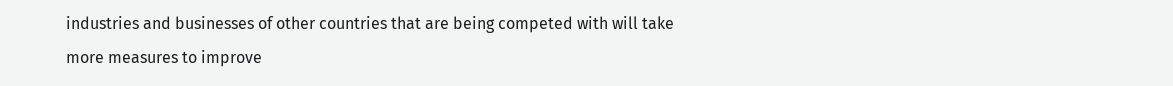industries and businesses of other countries that are being competed with will take more measures to improve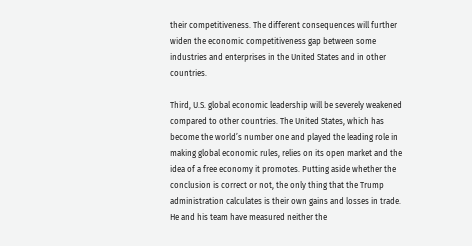their competitiveness. The different consequences will further widen the economic competitiveness gap between some industries and enterprises in the United States and in other countries.

Third, U.S. global economic leadership will be severely weakened compared to other countries. The United States, which has become the world’s number one and played the leading role in making global economic rules, relies on its open market and the idea of a free economy it promotes. Putting aside whether the conclusion is correct or not, the only thing that the Trump administration calculates is their own gains and losses in trade. He and his team have measured neither the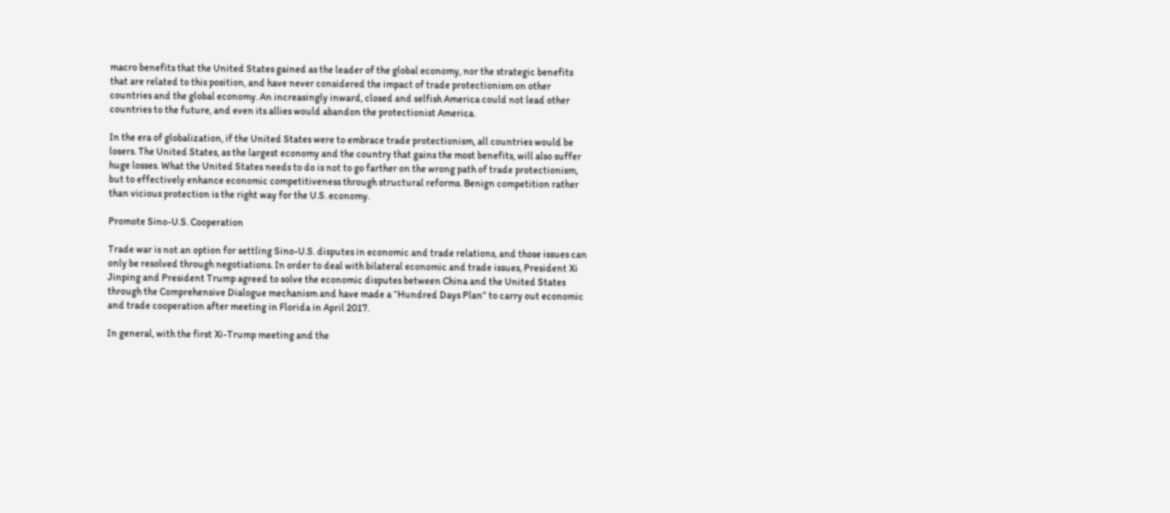macro benefits that the United States gained as the leader of the global economy, nor the strategic benefits that are related to this position, and have never considered the impact of trade protectionism on other countries and the global economy. An increasingly inward, closed and selfish America could not lead other countries to the future, and even its allies would abandon the protectionist America.

In the era of globalization, if the United States were to embrace trade protectionism, all countries would be losers. The United States, as the largest economy and the country that gains the most benefits, will also suffer huge losses. What the United States needs to do is not to go farther on the wrong path of trade protectionism, but to effectively enhance economic competitiveness through structural reforms. Benign competition rather than vicious protection is the right way for the U.S. economy.

Promote Sino-U.S. Cooperation

Trade war is not an option for settling Sino-U.S. disputes in economic and trade relations, and those issues can only be resolved through negotiations. In order to deal with bilateral economic and trade issues, President Xi Jinping and President Trump agreed to solve the economic disputes between China and the United States through the Comprehensive Dialogue mechanism and have made a “Hundred Days Plan” to carry out economic and trade cooperation after meeting in Florida in April 2017.

In general, with the first Xi-Trump meeting and the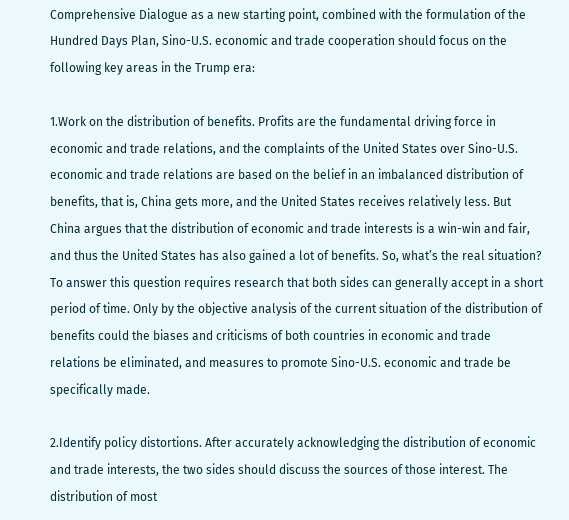Comprehensive Dialogue as a new starting point, combined with the formulation of the Hundred Days Plan, Sino-U.S. economic and trade cooperation should focus on the following key areas in the Trump era:

1.Work on the distribution of benefits. Profits are the fundamental driving force in economic and trade relations, and the complaints of the United States over Sino-U.S. economic and trade relations are based on the belief in an imbalanced distribution of benefits, that is, China gets more, and the United States receives relatively less. But China argues that the distribution of economic and trade interests is a win-win and fair, and thus the United States has also gained a lot of benefits. So, what’s the real situation? To answer this question requires research that both sides can generally accept in a short period of time. Only by the objective analysis of the current situation of the distribution of benefits could the biases and criticisms of both countries in economic and trade relations be eliminated, and measures to promote Sino-U.S. economic and trade be specifically made.

2.Identify policy distortions. After accurately acknowledging the distribution of economic and trade interests, the two sides should discuss the sources of those interest. The distribution of most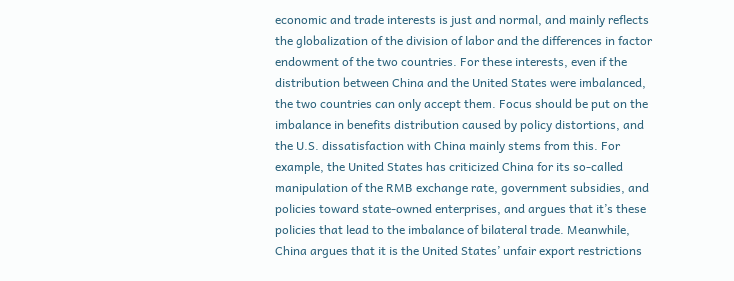economic and trade interests is just and normal, and mainly reflects the globalization of the division of labor and the differences in factor endowment of the two countries. For these interests, even if the distribution between China and the United States were imbalanced, the two countries can only accept them. Focus should be put on the imbalance in benefits distribution caused by policy distortions, and the U.S. dissatisfaction with China mainly stems from this. For example, the United States has criticized China for its so-called manipulation of the RMB exchange rate, government subsidies, and policies toward state-owned enterprises, and argues that it’s these policies that lead to the imbalance of bilateral trade. Meanwhile, China argues that it is the United States’ unfair export restrictions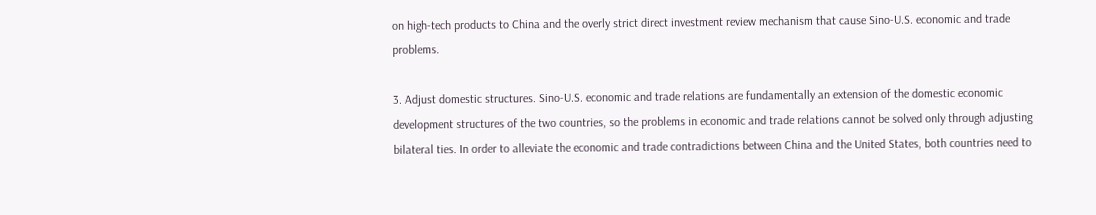on high-tech products to China and the overly strict direct investment review mechanism that cause Sino-U.S. economic and trade problems.

3. Adjust domestic structures. Sino-U.S. economic and trade relations are fundamentally an extension of the domestic economic development structures of the two countries, so the problems in economic and trade relations cannot be solved only through adjusting bilateral ties. In order to alleviate the economic and trade contradictions between China and the United States, both countries need to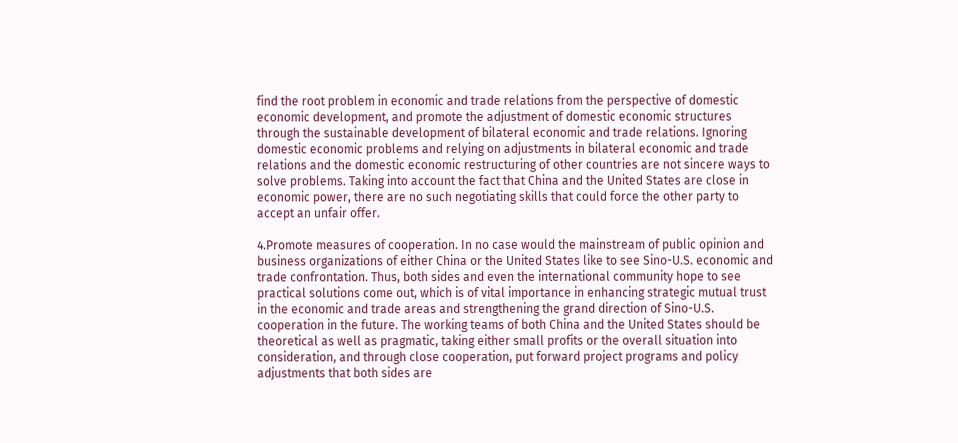find the root problem in economic and trade relations from the perspective of domestic economic development, and promote the adjustment of domestic economic structures through the sustainable development of bilateral economic and trade relations. Ignoring domestic economic problems and relying on adjustments in bilateral economic and trade relations and the domestic economic restructuring of other countries are not sincere ways to solve problems. Taking into account the fact that China and the United States are close in economic power, there are no such negotiating skills that could force the other party to accept an unfair offer.

4.Promote measures of cooperation. In no case would the mainstream of public opinion and business organizations of either China or the United States like to see Sino-U.S. economic and trade confrontation. Thus, both sides and even the international community hope to see practical solutions come out, which is of vital importance in enhancing strategic mutual trust in the economic and trade areas and strengthening the grand direction of Sino-U.S. cooperation in the future. The working teams of both China and the United States should be theoretical as well as pragmatic, taking either small profits or the overall situation into consideration, and through close cooperation, put forward project programs and policy adjustments that both sides are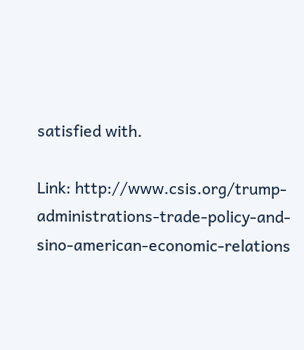satisfied with.

Link: http://www.csis.org/trump-administrations-trade-policy-and-sino-american-economic-relations